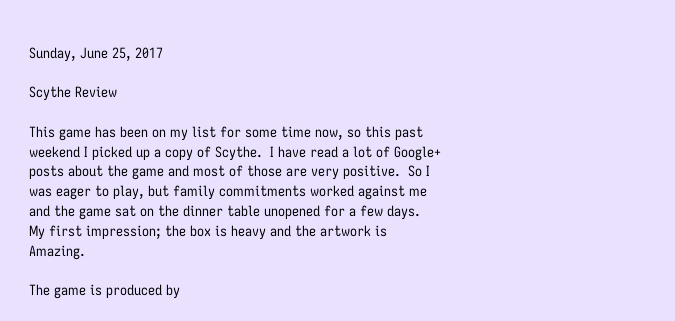Sunday, June 25, 2017

Scythe Review

This game has been on my list for some time now, so this past weekend I picked up a copy of Scythe.  I have read a lot of Google+ posts about the game and most of those are very positive.  So I was eager to play, but family commitments worked against me and the game sat on the dinner table unopened for a few days.  My first impression; the box is heavy and the artwork is Amazing.

The game is produced by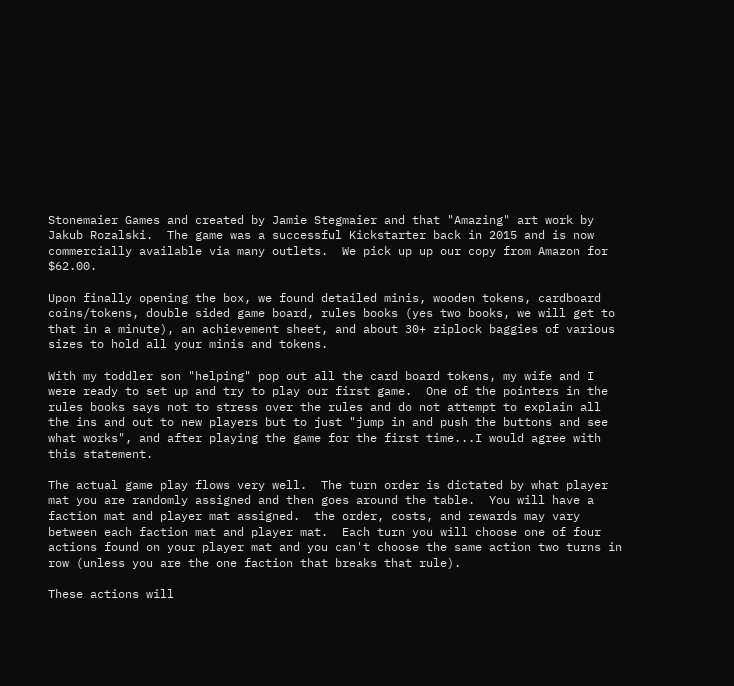Stonemaier Games and created by Jamie Stegmaier and that "Amazing" art work by Jakub Rozalski.  The game was a successful Kickstarter back in 2015 and is now commercially available via many outlets.  We pick up up our copy from Amazon for $62.00.

Upon finally opening the box, we found detailed minis, wooden tokens, cardboard coins/tokens, double sided game board, rules books (yes two books, we will get to that in a minute), an achievement sheet, and about 30+ ziplock baggies of various sizes to hold all your minis and tokens.

With my toddler son "helping" pop out all the card board tokens, my wife and I were ready to set up and try to play our first game.  One of the pointers in the rules books says not to stress over the rules and do not attempt to explain all the ins and out to new players but to just "jump in and push the buttons and see what works", and after playing the game for the first time...I would agree with this statement.

The actual game play flows very well.  The turn order is dictated by what player mat you are randomly assigned and then goes around the table.  You will have a faction mat and player mat assigned.  the order, costs, and rewards may vary between each faction mat and player mat.  Each turn you will choose one of four actions found on your player mat and you can't choose the same action two turns in row (unless you are the one faction that breaks that rule).

These actions will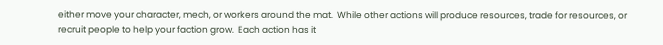either move your character, mech, or workers around the mat.  While other actions will produce resources, trade for resources, or recruit people to help your faction grow.  Each action has it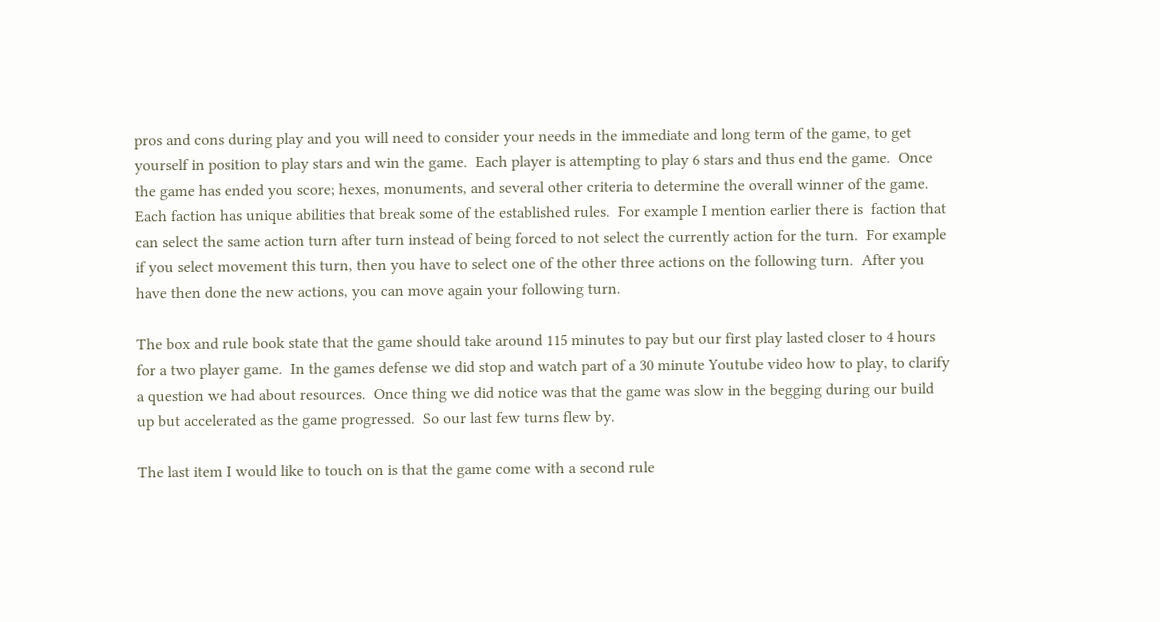pros and cons during play and you will need to consider your needs in the immediate and long term of the game, to get yourself in position to play stars and win the game.  Each player is attempting to play 6 stars and thus end the game.  Once the game has ended you score; hexes, monuments, and several other criteria to determine the overall winner of the game.
Each faction has unique abilities that break some of the established rules.  For example I mention earlier there is  faction that can select the same action turn after turn instead of being forced to not select the currently action for the turn.  For example if you select movement this turn, then you have to select one of the other three actions on the following turn.  After you have then done the new actions, you can move again your following turn.

The box and rule book state that the game should take around 115 minutes to pay but our first play lasted closer to 4 hours for a two player game.  In the games defense we did stop and watch part of a 30 minute Youtube video how to play, to clarify a question we had about resources.  Once thing we did notice was that the game was slow in the begging during our build up but accelerated as the game progressed.  So our last few turns flew by.

The last item I would like to touch on is that the game come with a second rule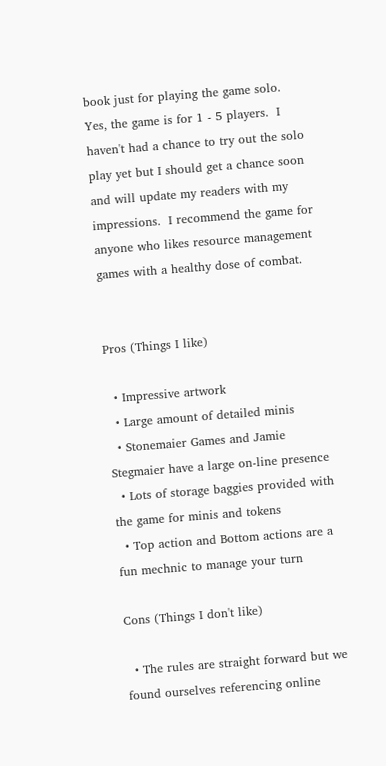book just for playing the game solo.  Yes, the game is for 1 - 5 players.  I haven't had a chance to try out the solo play yet but I should get a chance soon and will update my readers with my impressions.  I recommend the game for anyone who likes resource management games with a healthy dose of combat.


Pros (Things I like)

  • Impressive artwork
  • Large amount of detailed minis
  • Stonemaier Games and Jamie Stegmaier have a large on-line presence
  • Lots of storage baggies provided with the game for minis and tokens
  • Top action and Bottom actions are a fun mechnic to manage your turn

Cons (Things I don't like)

  • The rules are straight forward but we found ourselves referencing online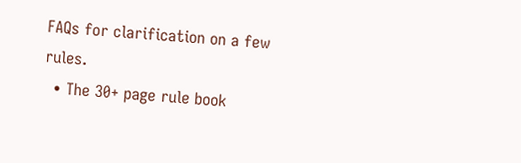FAQs for clarification on a few rules.
  • The 30+ page rule book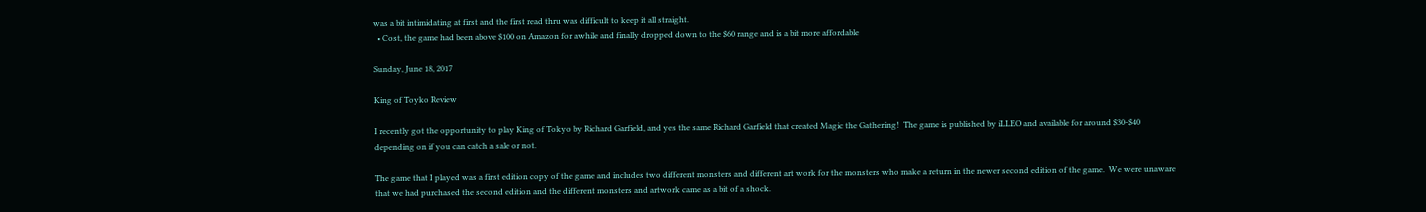was a bit intimidating at first and the first read thru was difficult to keep it all straight.
  • Cost, the game had been above $100 on Amazon for awhile and finally dropped down to the $60 range and is a bit more affordable

Sunday, June 18, 2017

King of Toyko Review

I recently got the opportunity to play King of Tokyo by Richard Garfield, and yes the same Richard Garfield that created Magic the Gathering!  The game is published by iLLEO and available for around $30-$40 depending on if you can catch a sale or not.

The game that I played was a first edition copy of the game and includes two different monsters and different art work for the monsters who make a return in the newer second edition of the game.  We were unaware that we had purchased the second edition and the different monsters and artwork came as a bit of a shock.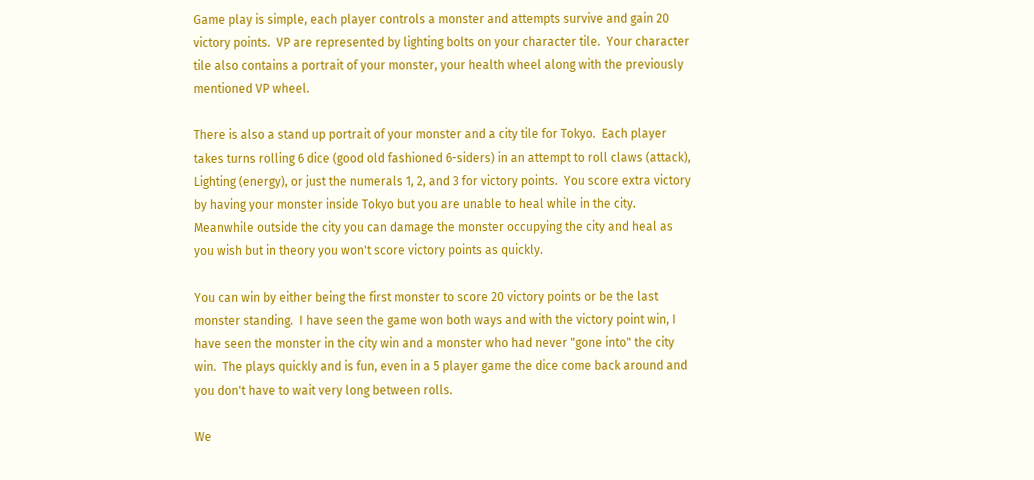Game play is simple, each player controls a monster and attempts survive and gain 20 victory points.  VP are represented by lighting bolts on your character tile.  Your character tile also contains a portrait of your monster, your health wheel along with the previously mentioned VP wheel.

There is also a stand up portrait of your monster and a city tile for Tokyo.  Each player takes turns rolling 6 dice (good old fashioned 6-siders) in an attempt to roll claws (attack), Lighting (energy), or just the numerals 1, 2, and 3 for victory points.  You score extra victory by having your monster inside Tokyo but you are unable to heal while in the city.  Meanwhile outside the city you can damage the monster occupying the city and heal as you wish but in theory you won't score victory points as quickly.

You can win by either being the first monster to score 20 victory points or be the last monster standing.  I have seen the game won both ways and with the victory point win, I have seen the monster in the city win and a monster who had never "gone into" the city win.  The plays quickly and is fun, even in a 5 player game the dice come back around and you don't have to wait very long between rolls.

We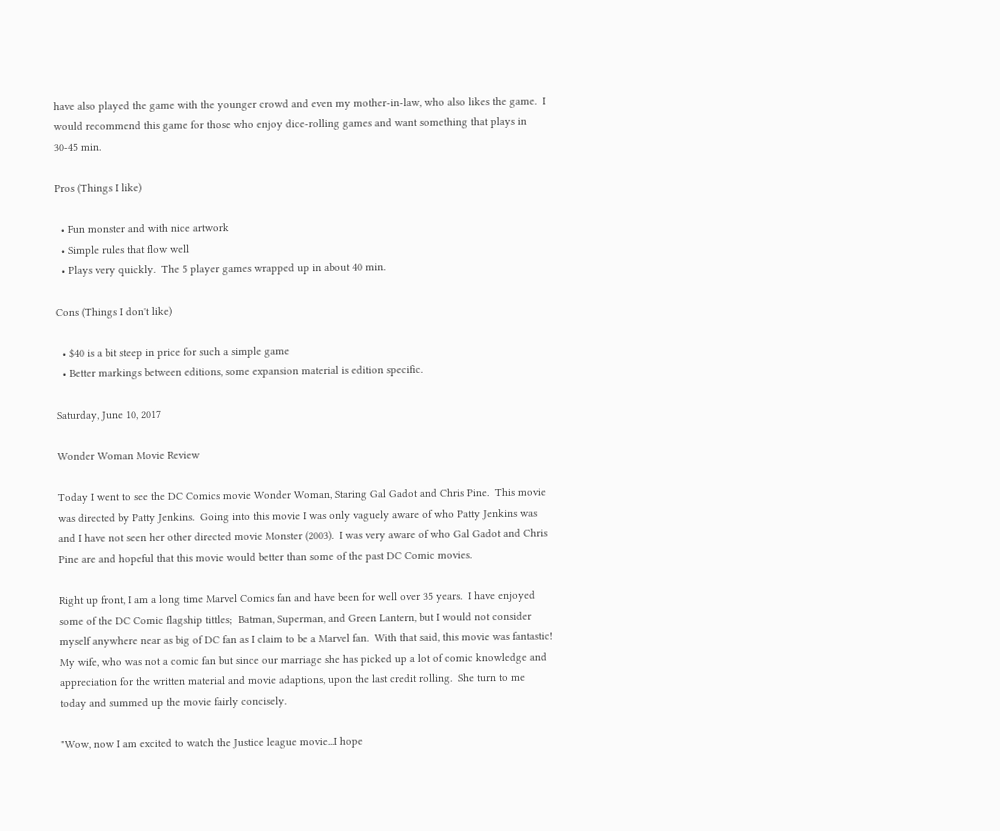have also played the game with the younger crowd and even my mother-in-law, who also likes the game.  I would recommend this game for those who enjoy dice-rolling games and want something that plays in 30-45 min.

Pros (Things I like)

  • Fun monster and with nice artwork
  • Simple rules that flow well
  • Plays very quickly.  The 5 player games wrapped up in about 40 min.

Cons (Things I don't like)

  • $40 is a bit steep in price for such a simple game
  • Better markings between editions, some expansion material is edition specific.

Saturday, June 10, 2017

Wonder Woman Movie Review

Today I went to see the DC Comics movie Wonder Woman, Staring Gal Gadot and Chris Pine.  This movie was directed by Patty Jenkins.  Going into this movie I was only vaguely aware of who Patty Jenkins was and I have not seen her other directed movie Monster (2003).  I was very aware of who Gal Gadot and Chris Pine are and hopeful that this movie would better than some of the past DC Comic movies.

Right up front, I am a long time Marvel Comics fan and have been for well over 35 years.  I have enjoyed some of the DC Comic flagship tittles;  Batman, Superman, and Green Lantern, but I would not consider myself anywhere near as big of DC fan as I claim to be a Marvel fan.  With that said, this movie was fantastic!  My wife, who was not a comic fan but since our marriage she has picked up a lot of comic knowledge and appreciation for the written material and movie adaptions, upon the last credit rolling.  She turn to me today and summed up the movie fairly concisely.

"Wow, now I am excited to watch the Justice league movie...I hope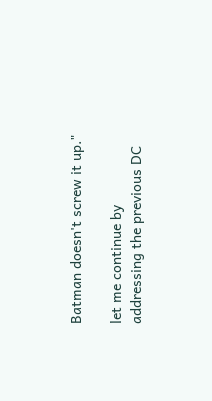Batman doesn't screw it up."

let me continue by addressing the previous DC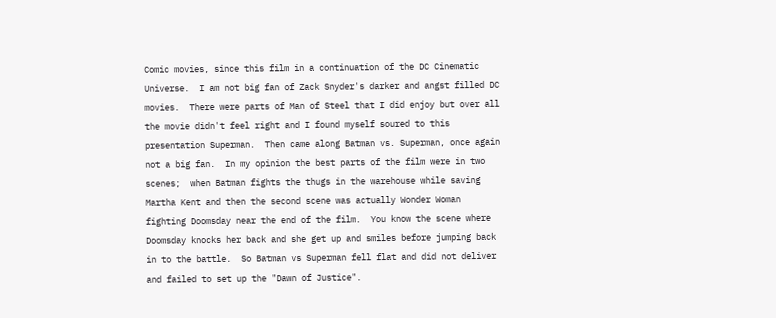Comic movies, since this film in a continuation of the DC Cinematic Universe.  I am not big fan of Zack Snyder's darker and angst filled DC movies.  There were parts of Man of Steel that I did enjoy but over all the movie didn't feel right and I found myself soured to this presentation Superman.  Then came along Batman vs. Superman, once again not a big fan.  In my opinion the best parts of the film were in two scenes;  when Batman fights the thugs in the warehouse while saving Martha Kent and then the second scene was actually Wonder Woman fighting Doomsday near the end of the film.  You know the scene where Doomsday knocks her back and she get up and smiles before jumping back in to the battle.  So Batman vs Superman fell flat and did not deliver and failed to set up the "Dawn of Justice".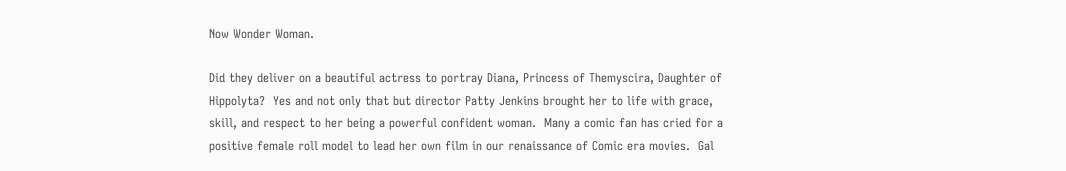Now Wonder Woman.

Did they deliver on a beautiful actress to portray Diana, Princess of Themyscira, Daughter of Hippolyta?  Yes and not only that but director Patty Jenkins brought her to life with grace, skill, and respect to her being a powerful confident woman.  Many a comic fan has cried for a positive female roll model to lead her own film in our renaissance of Comic era movies.  Gal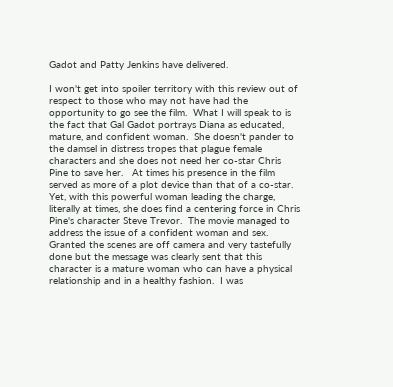Gadot and Patty Jenkins have delivered.

I won't get into spoiler territory with this review out of respect to those who may not have had the opportunity to go see the film.  What I will speak to is the fact that Gal Gadot portrays Diana as educated, mature, and confident woman.  She doesn't pander to the damsel in distress tropes that plague female characters and she does not need her co-star Chris Pine to save her.   At times his presence in the film served as more of a plot device than that of a co-star.  Yet, with this powerful woman leading the charge, literally at times, she does find a centering force in Chris Pine's character Steve Trevor.  The movie managed to address the issue of a confident woman and sex.  Granted the scenes are off camera and very tastefully done but the message was clearly sent that this character is a mature woman who can have a physical relationship and in a healthy fashion.  I was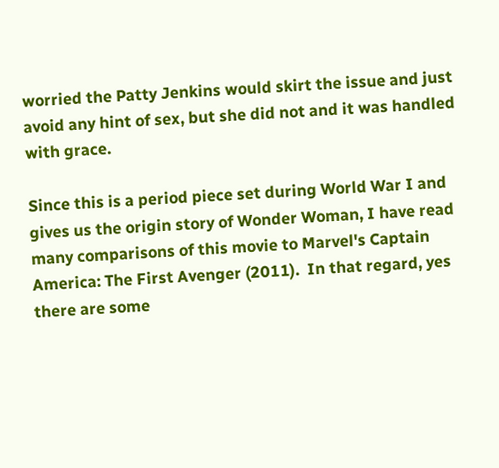worried the Patty Jenkins would skirt the issue and just avoid any hint of sex, but she did not and it was handled with grace.

Since this is a period piece set during World War I and gives us the origin story of Wonder Woman, I have read many comparisons of this movie to Marvel's Captain America: The First Avenger (2011).  In that regard, yes there are some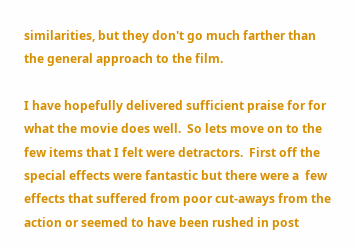similarities, but they don't go much farther than the general approach to the film.

I have hopefully delivered sufficient praise for for what the movie does well.  So lets move on to the few items that I felt were detractors.  First off the special effects were fantastic but there were a  few effects that suffered from poor cut-aways from the action or seemed to have been rushed in post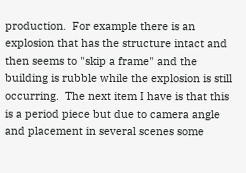production.  For example there is an explosion that has the structure intact and then seems to "skip a frame" and the building is rubble while the explosion is still occurring.  The next item I have is that this is a period piece but due to camera angle and placement in several scenes some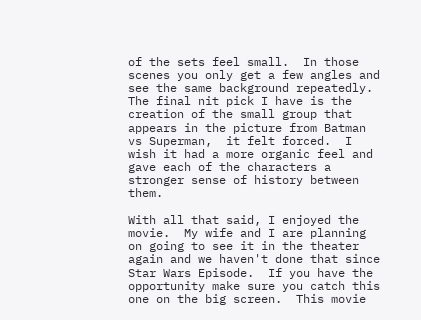of the sets feel small.  In those scenes you only get a few angles and see the same background repeatedly.  The final nit pick I have is the creation of the small group that appears in the picture from Batman vs Superman,  it felt forced.  I wish it had a more organic feel and gave each of the characters a stronger sense of history between them.

With all that said, I enjoyed the movie.  My wife and I are planning on going to see it in the theater again and we haven't done that since Star Wars Episode.  If you have the opportunity make sure you catch this one on the big screen.  This movie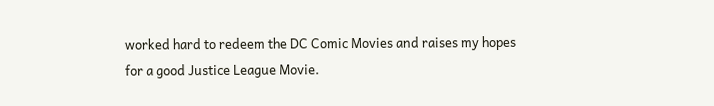worked hard to redeem the DC Comic Movies and raises my hopes for a good Justice League Movie.